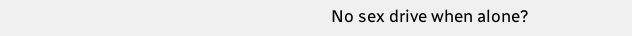No sex drive when alone?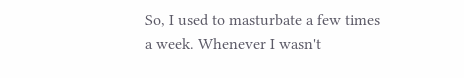So, I used to masturbate a few times a week. Whenever I wasn't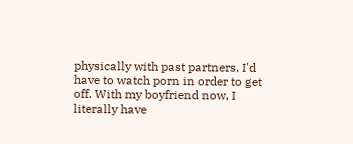physically with past partners, I'd have to watch porn in order to get off. With my boyfriend now, I literally have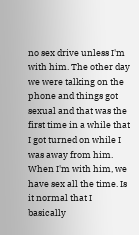no sex drive unless I'm with him. The other day we were talking on the phone and things got sexual and that was the first time in a while that I got turned on while I was away from him. When I'm with him, we have sex all the time. Is it normal that I basically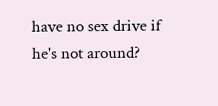have no sex drive if he's not around?